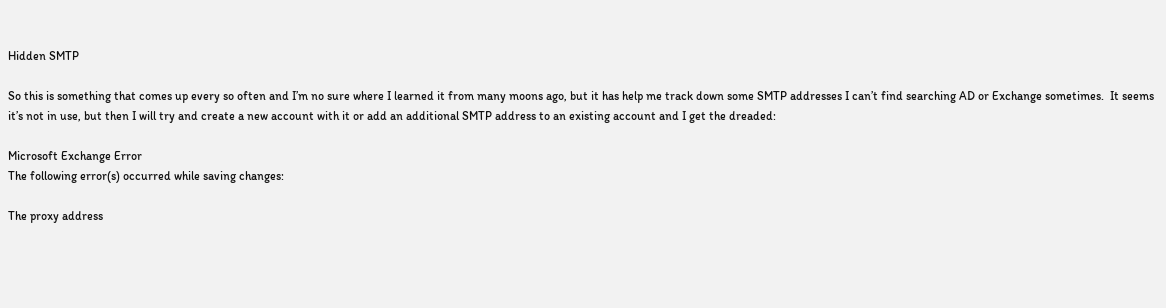Hidden SMTP

So this is something that comes up every so often and I’m no sure where I learned it from many moons ago, but it has help me track down some SMTP addresses I can’t find searching AD or Exchange sometimes.  It seems it’s not in use, but then I will try and create a new account with it or add an additional SMTP address to an existing account and I get the dreaded:

Microsoft Exchange Error
The following error(s) occurred while saving changes:

The proxy address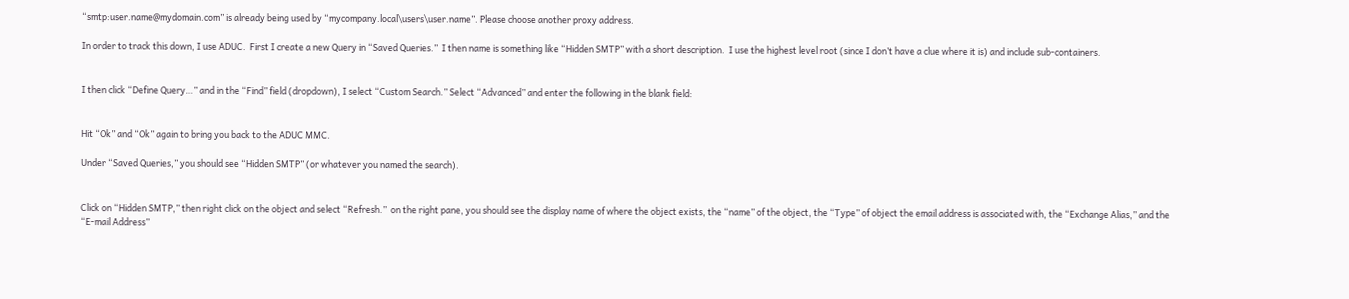“smtp:user.name@mydomain.com” is already being used by “mycompany.local\users\user.name”. Please choose another proxy address.

In order to track this down, I use ADUC.  First I create a new Query in “Saved Queries.”  I then name is something like “Hidden SMTP” with a short description.  I use the highest level root (since I don’t have a clue where it is) and include sub-containers.


I then click “Define Query…” and in the “Find” field (dropdown), I select “Custom Search.” Select “Advanced” and enter the following in the blank field:


Hit “Ok” and “Ok” again to bring you back to the ADUC MMC.

Under “Saved Queries,” you should see “Hidden SMTP” (or whatever you named the search).


Click on “Hidden SMTP,” then right click on the object and select “Refresh.”  on the right pane, you should see the display name of where the object exists, the “name” of the object, the “Type” of object the email address is associated with, the “Exchange Alias,” and the “E-mail Address”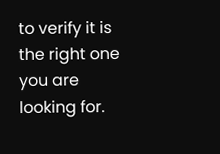to verify it is the right one you are looking for.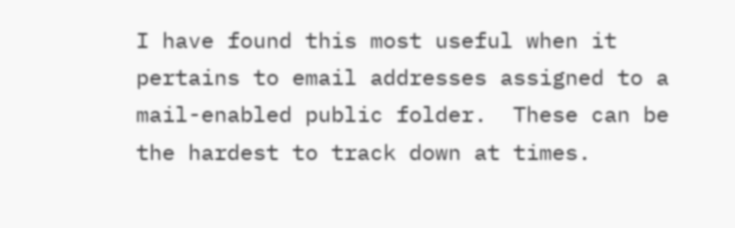I have found this most useful when it pertains to email addresses assigned to a mail-enabled public folder.  These can be the hardest to track down at times.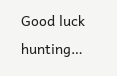Good luck hunting…